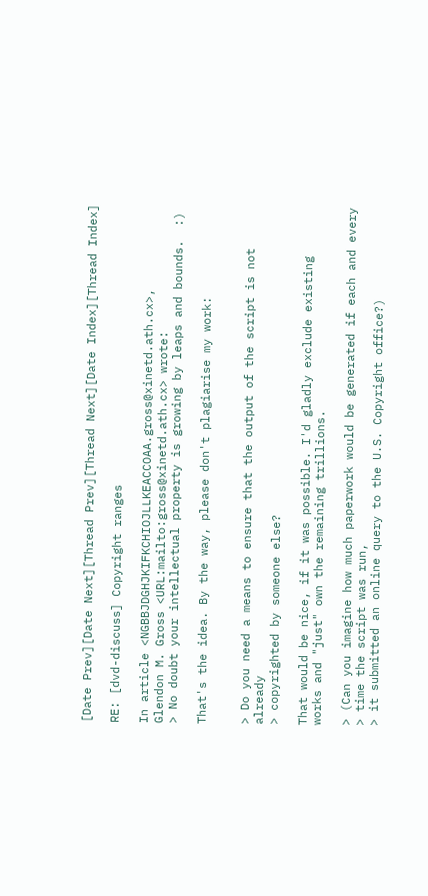[Date Prev][Date Next][Thread Prev][Thread Next][Date Index][Thread Index]

RE: [dvd-discuss] Copyright ranges

In article <NGBBJDGHJKIFKCHIOJLLKEACCOAA.gross@xinetd.ath.cx>,
Glendon M. Gross <URL:mailto:gross@xinetd.ath.cx> wrote:
> No doubt your intellectual property is growing by leaps and bounds.  :)

That's the idea. By the way, please don't plagiarise my work:


> Do you need a means to ensure that the output of the script is not already
> copyrighted by someone else?

That would be nice, if it was possible. I'd gladly exclude existing
works and "just" own the remaining trillions.

> (Can you imagine how much paperwork would be generated if each and every
> time the script was run,
> it submitted an online query to the U.S. Copyright office?)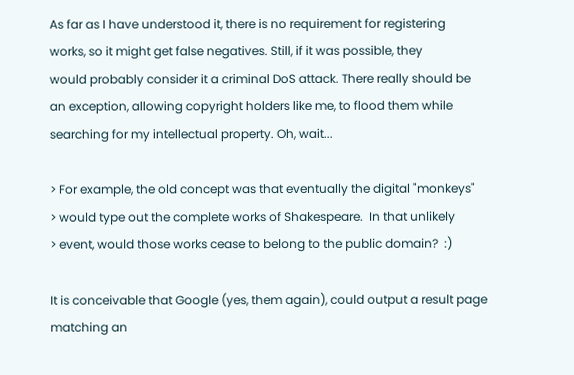As far as I have understood it, there is no requirement for registering
works, so it might get false negatives. Still, if it was possible, they
would probably consider it a criminal DoS attack. There really should be
an exception, allowing copyright holders like me, to flood them while
searching for my intellectual property. Oh, wait...

> For example, the old concept was that eventually the digital "monkeys"
> would type out the complete works of Shakespeare.  In that unlikely
> event, would those works cease to belong to the public domain?  :)

It is conceivable that Google (yes, them again), could output a result page
matching an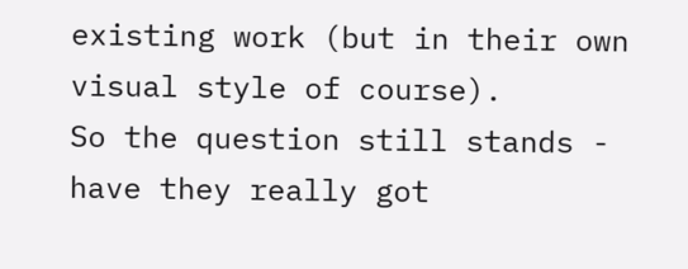existing work (but in their own visual style of course).
So the question still stands - have they really got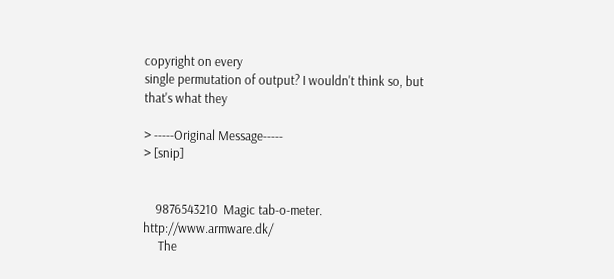copyright on every
single permutation of output? I wouldn't think so, but that's what they

> -----Original Message-----
> [snip]


    9876543210  Magic tab-o-meter.      http://www.armware.dk/
     The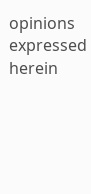opinions expressed herein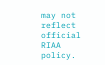may not reflect official RIAA policy.